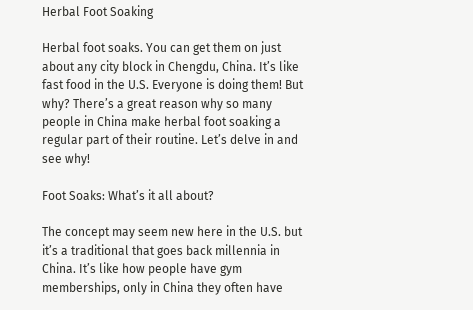Herbal Foot Soaking

Herbal foot soaks. You can get them on just about any city block in Chengdu, China. It’s like fast food in the U.S. Everyone is doing them! But why? There’s a great reason why so many people in China make herbal foot soaking a regular part of their routine. Let’s delve in and see why!

Foot Soaks: What’s it all about?

The concept may seem new here in the U.S. but it’s a traditional that goes back millennia in China. It’s like how people have gym memberships, only in China they often have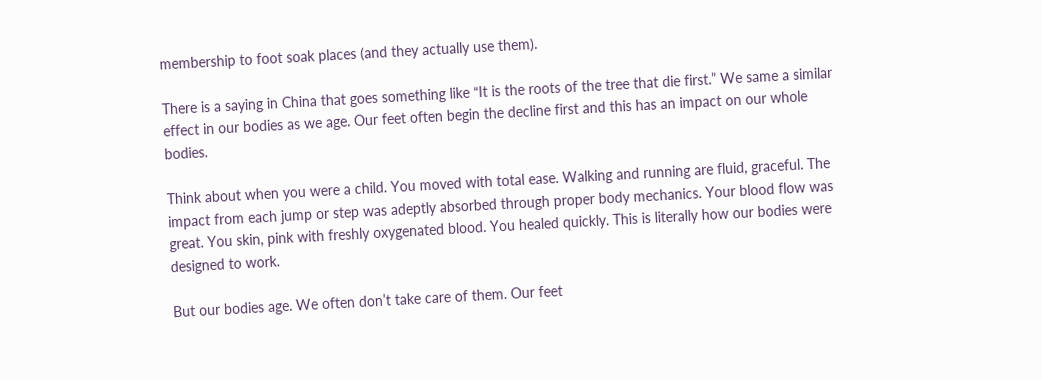membership to foot soak places (and they actually use them).

There is a saying in China that goes something like “It is the roots of the tree that die first.” We same a similar effect in our bodies as we age. Our feet often begin the decline first and this has an impact on our whole bodies.

Think about when you were a child. You moved with total ease. Walking and running are fluid, graceful. The impact from each jump or step was adeptly absorbed through proper body mechanics. Your blood flow was great. You skin, pink with freshly oxygenated blood. You healed quickly. This is literally how our bodies were designed to work.

But our bodies age. We often don’t take care of them. Our feet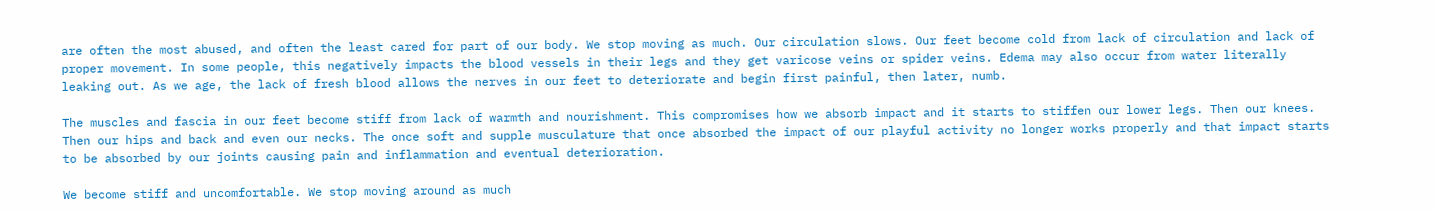are often the most abused, and often the least cared for part of our body. We stop moving as much. Our circulation slows. Our feet become cold from lack of circulation and lack of proper movement. In some people, this negatively impacts the blood vessels in their legs and they get varicose veins or spider veins. Edema may also occur from water literally leaking out. As we age, the lack of fresh blood allows the nerves in our feet to deteriorate and begin first painful, then later, numb.

The muscles and fascia in our feet become stiff from lack of warmth and nourishment. This compromises how we absorb impact and it starts to stiffen our lower legs. Then our knees. Then our hips and back and even our necks. The once soft and supple musculature that once absorbed the impact of our playful activity no longer works properly and that impact starts to be absorbed by our joints causing pain and inflammation and eventual deterioration.

We become stiff and uncomfortable. We stop moving around as much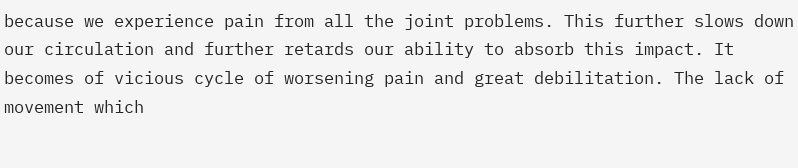because we experience pain from all the joint problems. This further slows down our circulation and further retards our ability to absorb this impact. It becomes of vicious cycle of worsening pain and great debilitation. The lack of movement which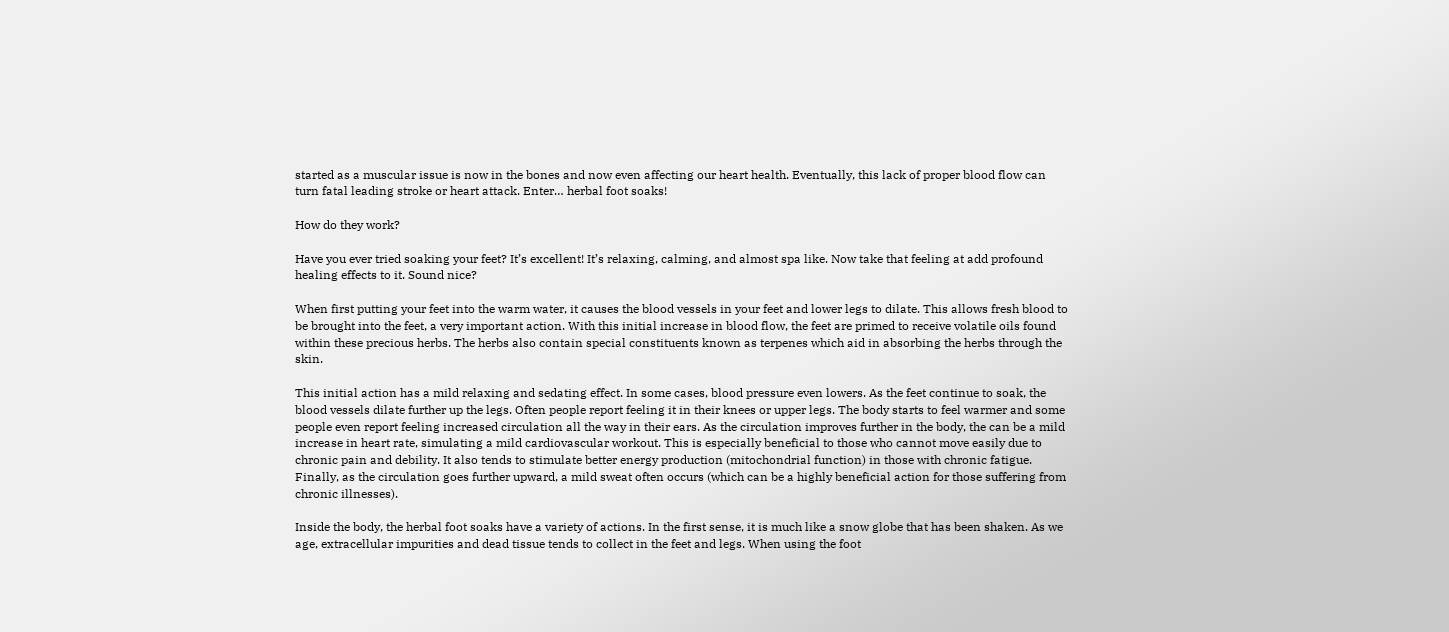started as a muscular issue is now in the bones and now even affecting our heart health. Eventually, this lack of proper blood flow can turn fatal leading stroke or heart attack. Enter… herbal foot soaks!

How do they work?

Have you ever tried soaking your feet? It’s excellent! It’s relaxing, calming, and almost spa like. Now take that feeling at add profound healing effects to it. Sound nice?

When first putting your feet into the warm water, it causes the blood vessels in your feet and lower legs to dilate. This allows fresh blood to be brought into the feet, a very important action. With this initial increase in blood flow, the feet are primed to receive volatile oils found within these precious herbs. The herbs also contain special constituents known as terpenes which aid in absorbing the herbs through the skin.

This initial action has a mild relaxing and sedating effect. In some cases, blood pressure even lowers. As the feet continue to soak, the blood vessels dilate further up the legs. Often people report feeling it in their knees or upper legs. The body starts to feel warmer and some people even report feeling increased circulation all the way in their ears. As the circulation improves further in the body, the can be a mild increase in heart rate, simulating a mild cardiovascular workout. This is especially beneficial to those who cannot move easily due to chronic pain and debility. It also tends to stimulate better energy production (mitochondrial function) in those with chronic fatigue. Finally, as the circulation goes further upward, a mild sweat often occurs (which can be a highly beneficial action for those suffering from chronic illnesses).

Inside the body, the herbal foot soaks have a variety of actions. In the first sense, it is much like a snow globe that has been shaken. As we age, extracellular impurities and dead tissue tends to collect in the feet and legs. When using the foot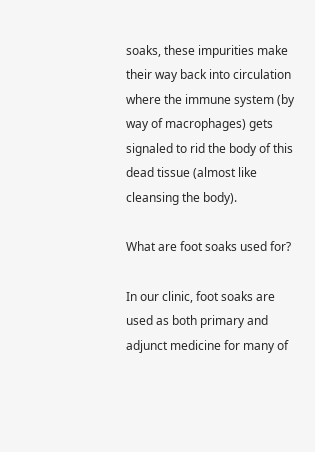soaks, these impurities make their way back into circulation where the immune system (by way of macrophages) gets signaled to rid the body of this dead tissue (almost like cleansing the body).

What are foot soaks used for?

In our clinic, foot soaks are used as both primary and adjunct medicine for many of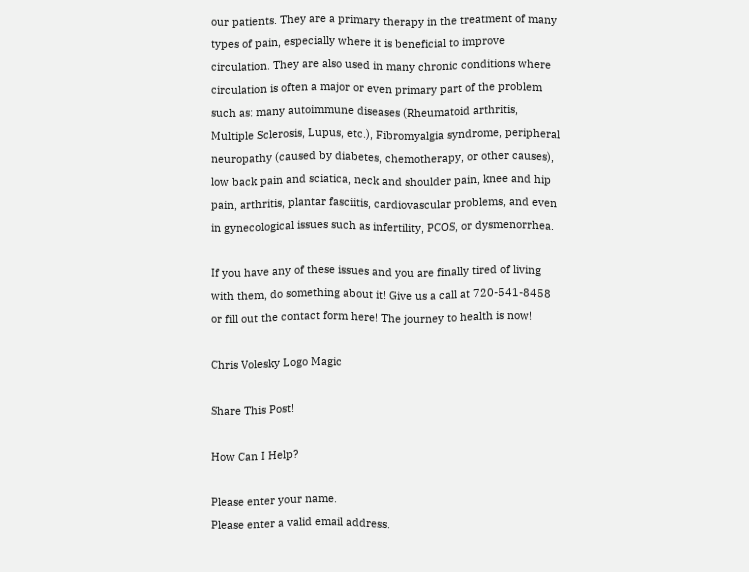our patients. They are a primary therapy in the treatment of many types of pain, especially where it is beneficial to improve circulation. They are also used in many chronic conditions where circulation is often a major or even primary part of the problem such as: many autoimmune diseases (Rheumatoid arthritis, Multiple Sclerosis, Lupus, etc.), Fibromyalgia syndrome, peripheral neuropathy (caused by diabetes, chemotherapy, or other causes), low back pain and sciatica, neck and shoulder pain, knee and hip pain, arthritis, plantar fasciitis, cardiovascular problems, and even in gynecological issues such as infertility, PCOS, or dysmenorrhea.

If you have any of these issues and you are finally tired of living with them, do something about it! Give us a call at 720-541-8458 or fill out the contact form here! The journey to health is now!

Chris Volesky Logo Magic

Share This Post!

How Can I Help?

Please enter your name.
Please enter a valid email address.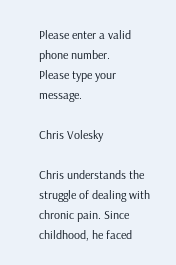Please enter a valid phone number.
Please type your message.

Chris Volesky

Chris understands the struggle of dealing with chronic pain. Since childhood, he faced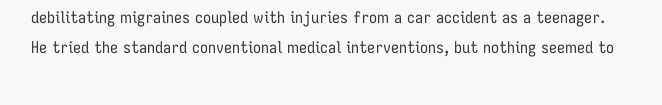debilitating migraines coupled with injuries from a car accident as a teenager. He tried the standard conventional medical interventions, but nothing seemed to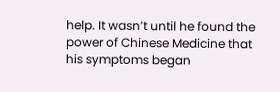help. It wasn’t until he found the power of Chinese Medicine that his symptoms began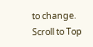to change.
Scroll to Top